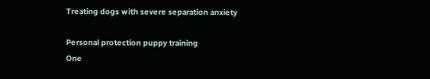Treating dogs with severe separation anxiety

Personal protection puppy training
One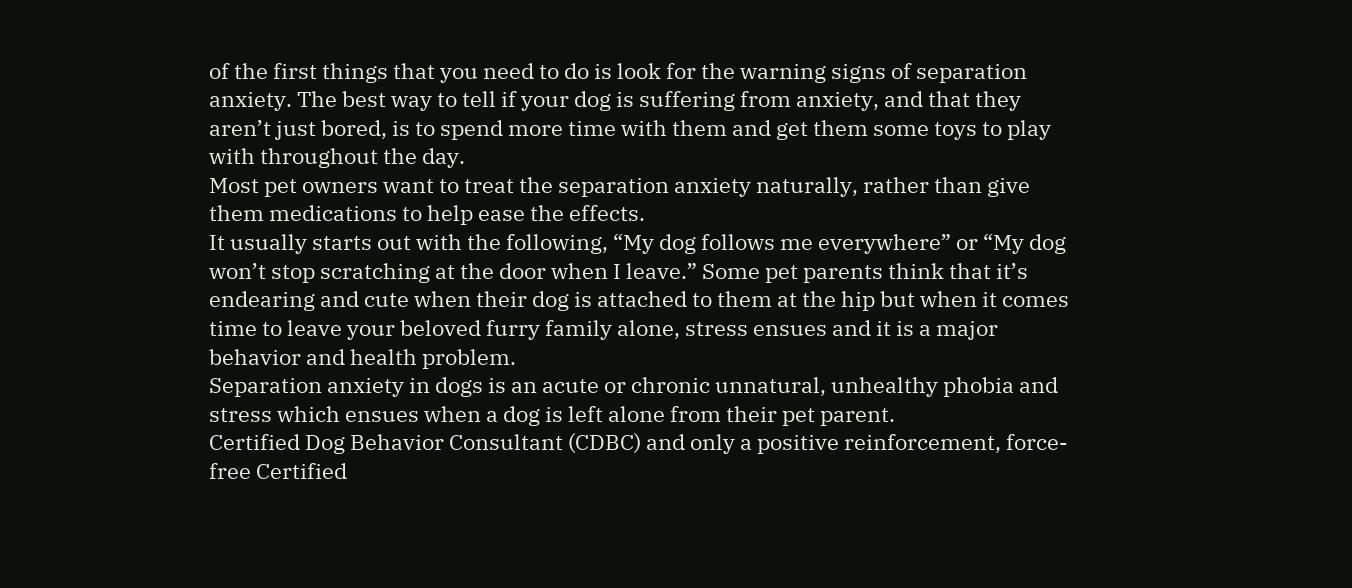of the first things that you need to do is look for the warning signs of separation anxiety. The best way to tell if your dog is suffering from anxiety, and that they aren’t just bored, is to spend more time with them and get them some toys to play with throughout the day.
Most pet owners want to treat the separation anxiety naturally, rather than give them medications to help ease the effects.
It usually starts out with the following, “My dog follows me everywhere” or “My dog won’t stop scratching at the door when I leave.” Some pet parents think that it’s endearing and cute when their dog is attached to them at the hip but when it comes time to leave your beloved furry family alone, stress ensues and it is a major behavior and health problem.
Separation anxiety in dogs is an acute or chronic unnatural, unhealthy phobia and stress which ensues when a dog is left alone from their pet parent.
Certified Dog Behavior Consultant (CDBC) and only a positive reinforcement, force-free Certified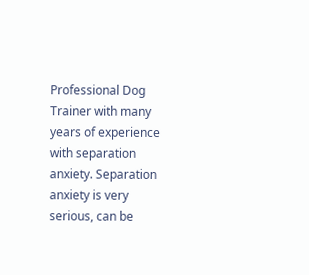Professional Dog Trainer with many years of experience with separation anxiety. Separation anxiety is very serious, can be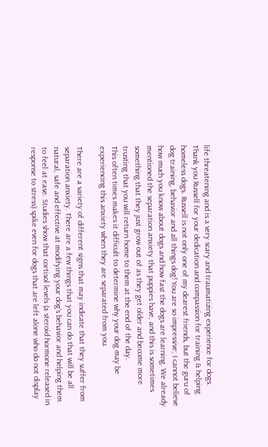life threatening and is a very scary and traumatizing experience for dogs.
Thank you Russell for your dedication and compassion for training & helping homeless dogs. Russell is not only one of my dearest friends, but the guru of dog training, behavior and all things dog! You are so impressive; I cannot believe how much you know about dogs and how fast the dogs are learning. We already mentioned the separation anxiety that puppies have, and this is sometimes something that they just grow out of as they get older and become more trusting that you will return home to them at the end of the day.
This often times makes it difficult to determine why your dog may be experiencing this anxiety when they are separated from you.

There are a variety of different signs that may indicate that they suffer from separation anxiety. There are a few things that you can do that will be all natural, safe and effective at modifying your dog’s behavior and helping them to feel at ease. Studies show that cortisol levels (a steroid hormone released in response to stress) spike even for dogs that are left alone who do not display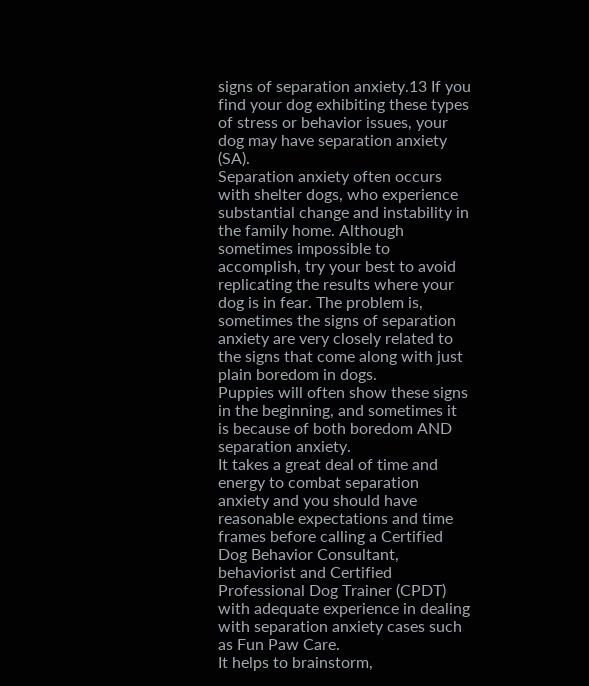signs of separation anxiety.13 If you find your dog exhibiting these types of stress or behavior issues, your dog may have separation anxiety (SA).
Separation anxiety often occurs with shelter dogs, who experience substantial change and instability in the family home. Although sometimes impossible to accomplish, try your best to avoid replicating the results where your dog is in fear. The problem is, sometimes the signs of separation anxiety are very closely related to the signs that come along with just plain boredom in dogs.
Puppies will often show these signs in the beginning, and sometimes it is because of both boredom AND separation anxiety.
It takes a great deal of time and energy to combat separation anxiety and you should have reasonable expectations and time frames before calling a Certified Dog Behavior Consultant, behaviorist and Certified Professional Dog Trainer (CPDT) with adequate experience in dealing with separation anxiety cases such as Fun Paw Care.
It helps to brainstorm,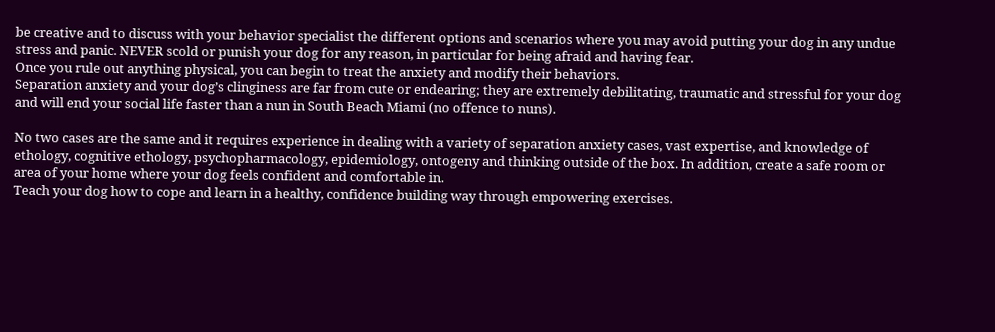be creative and to discuss with your behavior specialist the different options and scenarios where you may avoid putting your dog in any undue stress and panic. NEVER scold or punish your dog for any reason, in particular for being afraid and having fear.
Once you rule out anything physical, you can begin to treat the anxiety and modify their behaviors.
Separation anxiety and your dog’s clinginess are far from cute or endearing; they are extremely debilitating, traumatic and stressful for your dog and will end your social life faster than a nun in South Beach Miami (no offence to nuns).

No two cases are the same and it requires experience in dealing with a variety of separation anxiety cases, vast expertise, and knowledge of ethology, cognitive ethology, psychopharmacology, epidemiology, ontogeny and thinking outside of the box. In addition, create a safe room or area of your home where your dog feels confident and comfortable in.
Teach your dog how to cope and learn in a healthy, confidence building way through empowering exercises.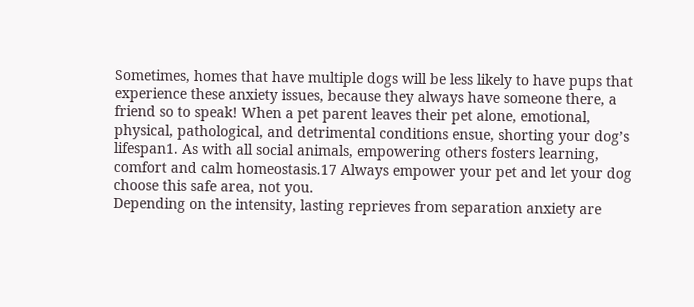Sometimes, homes that have multiple dogs will be less likely to have pups that experience these anxiety issues, because they always have someone there, a friend so to speak! When a pet parent leaves their pet alone, emotional, physical, pathological, and detrimental conditions ensue, shorting your dog’s lifespan1. As with all social animals, empowering others fosters learning, comfort and calm homeostasis.17 Always empower your pet and let your dog choose this safe area, not you.
Depending on the intensity, lasting reprieves from separation anxiety are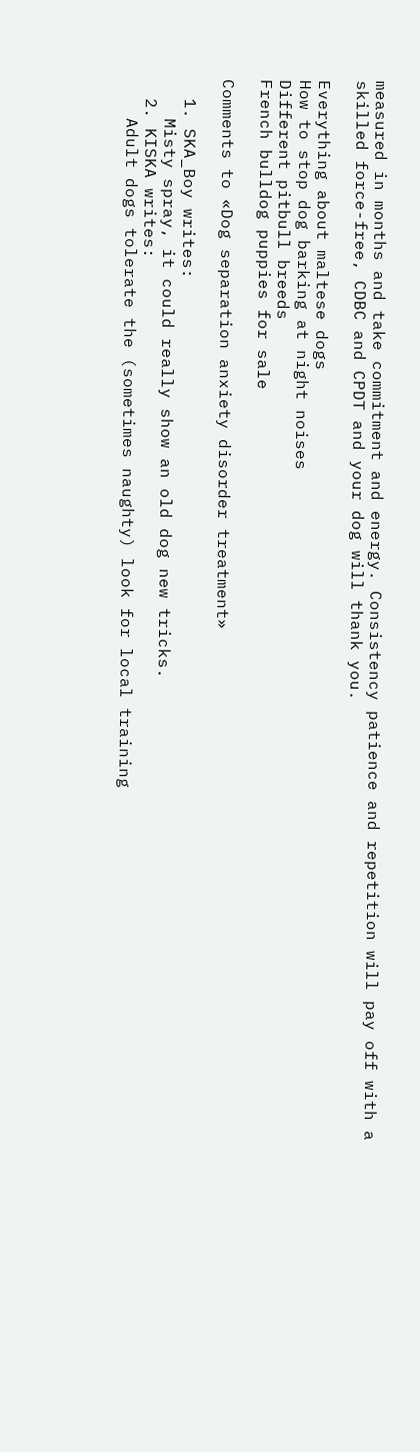measured in months and take commitment and energy. Consistency patience and repetition will pay off with a skilled force-free, CDBC and CPDT and your dog will thank you.

Everything about maltese dogs
How to stop dog barking at night noises
Different pitbull breeds
French bulldog puppies for sale

Comments to «Dog separation anxiety disorder treatment»

  1. SKA_Boy writes:
    Misty spray, it could really show an old dog new tricks.
  2. KISKA writes:
    Adult dogs tolerate the (sometimes naughty) look for local training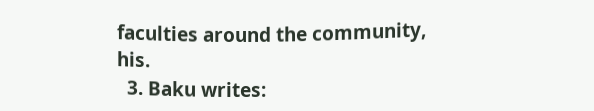faculties around the community, his.
  3. Baku writes: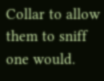Collar to allow them to sniff one would.